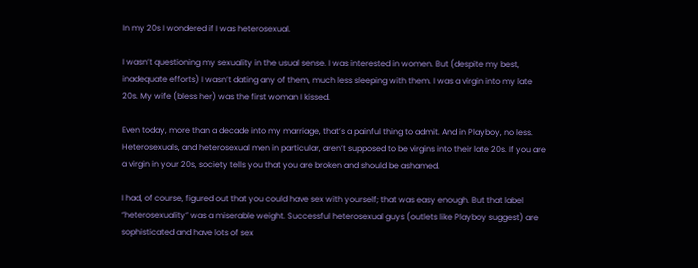In my 20s I wondered if I was heterosexual.

I wasn’t questioning my sexuality in the usual sense. I was interested in women. But (despite my best, inadequate efforts) I wasn’t dating any of them, much less sleeping with them. I was a virgin into my late 20s. My wife (bless her) was the first woman I kissed.

Even today, more than a decade into my marriage, that’s a painful thing to admit. And in Playboy, no less. Heterosexuals, and heterosexual men in particular, aren’t supposed to be virgins into their late 20s. If you are a virgin in your 20s, society tells you that you are broken and should be ashamed.

I had, of course, figured out that you could have sex with yourself; that was easy enough. But that label “heterosexuality” was a miserable weight. Successful heterosexual guys (outlets like Playboy suggest) are sophisticated and have lots of sex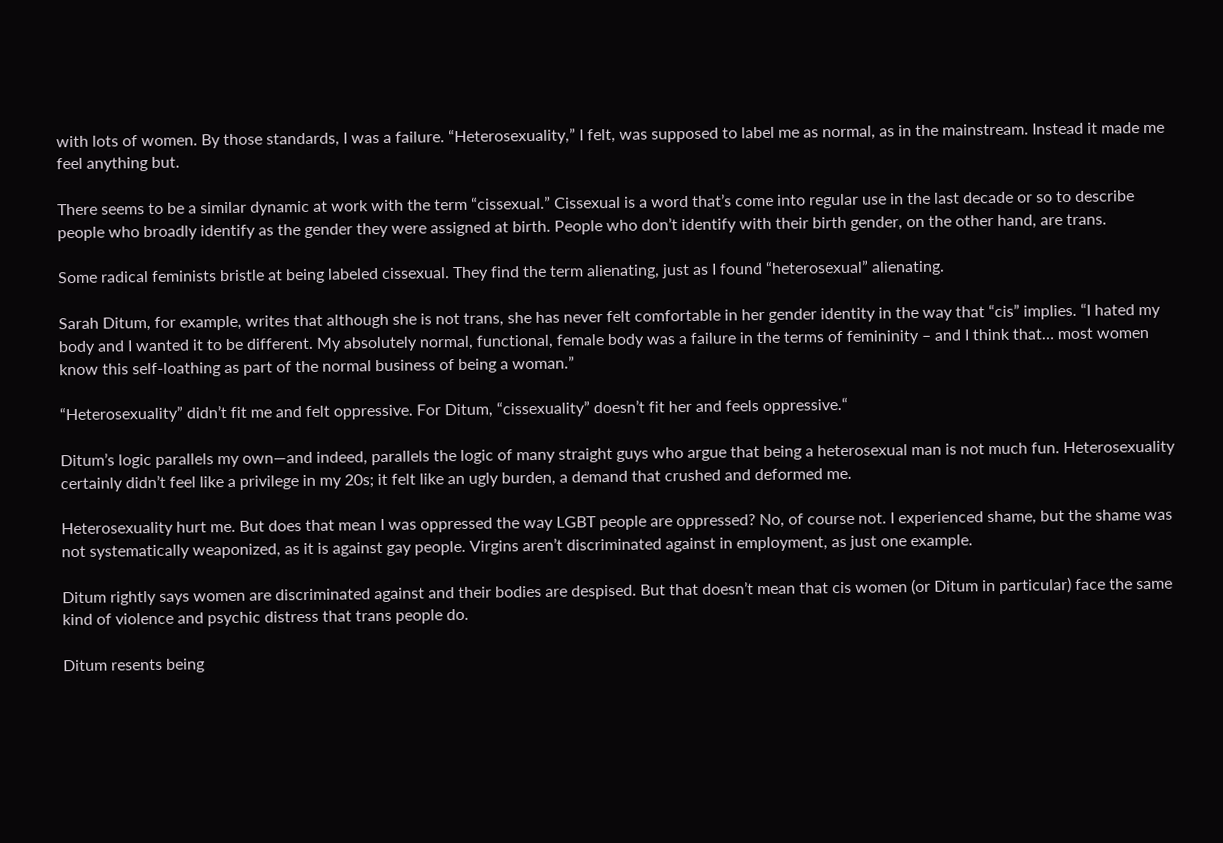with lots of women. By those standards, I was a failure. “Heterosexuality,” I felt, was supposed to label me as normal, as in the mainstream. Instead it made me feel anything but.

There seems to be a similar dynamic at work with the term “cissexual.” Cissexual is a word that’s come into regular use in the last decade or so to describe people who broadly identify as the gender they were assigned at birth. People who don’t identify with their birth gender, on the other hand, are trans.

Some radical feminists bristle at being labeled cissexual. They find the term alienating, just as I found “heterosexual” alienating.

Sarah Ditum, for example, writes that although she is not trans, she has never felt comfortable in her gender identity in the way that “cis” implies. “I hated my body and I wanted it to be different. My absolutely normal, functional, female body was a failure in the terms of femininity – and I think that… most women know this self-loathing as part of the normal business of being a woman.”

“Heterosexuality” didn’t fit me and felt oppressive. For Ditum, “cissexuality” doesn’t fit her and feels oppressive.“

Ditum’s logic parallels my own—and indeed, parallels the logic of many straight guys who argue that being a heterosexual man is not much fun. Heterosexuality certainly didn’t feel like a privilege in my 20s; it felt like an ugly burden, a demand that crushed and deformed me.

Heterosexuality hurt me. But does that mean I was oppressed the way LGBT people are oppressed? No, of course not. I experienced shame, but the shame was not systematically weaponized, as it is against gay people. Virgins aren’t discriminated against in employment, as just one example.

Ditum rightly says women are discriminated against and their bodies are despised. But that doesn’t mean that cis women (or Ditum in particular) face the same kind of violence and psychic distress that trans people do.

Ditum resents being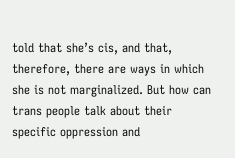told that she’s cis, and that, therefore, there are ways in which she is not marginalized. But how can trans people talk about their specific oppression and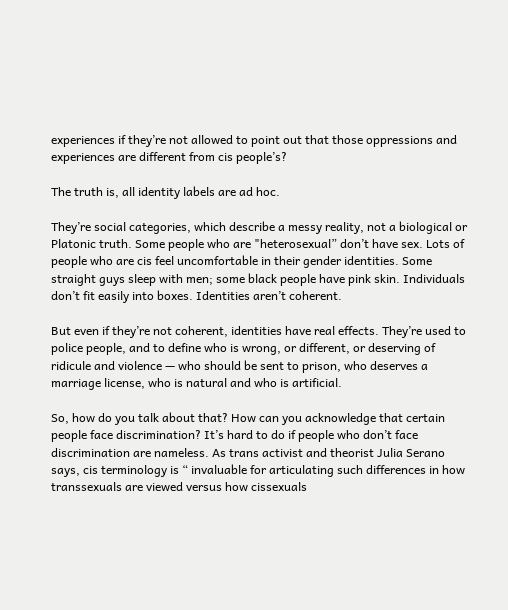experiences if they’re not allowed to point out that those oppressions and experiences are different from cis people’s?

The truth is, all identity labels are ad hoc.

They’re social categories, which describe a messy reality, not a biological or Platonic truth. Some people who are "heterosexual” don’t have sex. Lots of people who are cis feel uncomfortable in their gender identities. Some straight guys sleep with men; some black people have pink skin. Individuals don’t fit easily into boxes. Identities aren’t coherent.

But even if they’re not coherent, identities have real effects. They’re used to police people, and to define who is wrong, or different, or deserving of ridicule and violence — who should be sent to prison, who deserves a marriage license, who is natural and who is artificial.

So, how do you talk about that? How can you acknowledge that certain people face discrimination? It’s hard to do if people who don’t face discrimination are nameless. As trans activist and theorist Julia Serano says, cis terminology is “ invaluable for articulating such differences in how transsexuals are viewed versus how cissexuals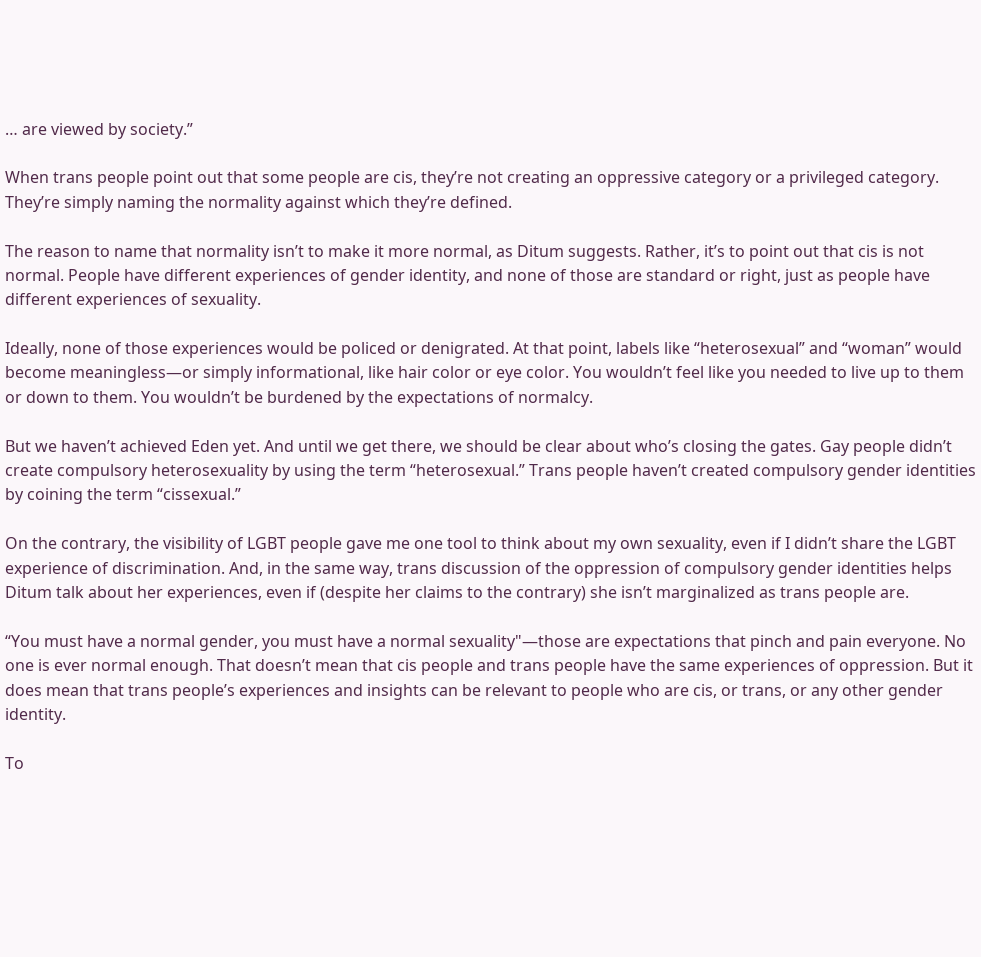… are viewed by society.”

When trans people point out that some people are cis, they’re not creating an oppressive category or a privileged category. They’re simply naming the normality against which they’re defined.

The reason to name that normality isn’t to make it more normal, as Ditum suggests. Rather, it’s to point out that cis is not normal. People have different experiences of gender identity, and none of those are standard or right, just as people have different experiences of sexuality.

Ideally, none of those experiences would be policed or denigrated. At that point, labels like “heterosexual” and “woman” would become meaningless—or simply informational, like hair color or eye color. You wouldn’t feel like you needed to live up to them or down to them. You wouldn’t be burdened by the expectations of normalcy.

But we haven’t achieved Eden yet. And until we get there, we should be clear about who’s closing the gates. Gay people didn’t create compulsory heterosexuality by using the term “heterosexual.” Trans people haven’t created compulsory gender identities by coining the term “cissexual.”

On the contrary, the visibility of LGBT people gave me one tool to think about my own sexuality, even if I didn’t share the LGBT experience of discrimination. And, in the same way, trans discussion of the oppression of compulsory gender identities helps Ditum talk about her experiences, even if (despite her claims to the contrary) she isn’t marginalized as trans people are.

“You must have a normal gender, you must have a normal sexuality"—those are expectations that pinch and pain everyone. No one is ever normal enough. That doesn’t mean that cis people and trans people have the same experiences of oppression. But it does mean that trans people’s experiences and insights can be relevant to people who are cis, or trans, or any other gender identity.

To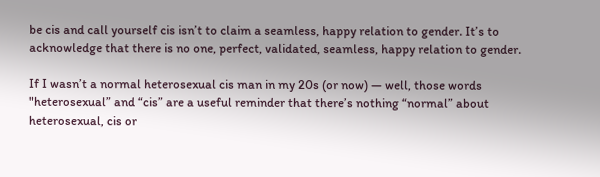be cis and call yourself cis isn’t to claim a seamless, happy relation to gender. It’s to acknowledge that there is no one, perfect, validated, seamless, happy relation to gender.

If I wasn’t a normal heterosexual cis man in my 20s (or now) — well, those words "heterosexual” and “cis” are a useful reminder that there’s nothing “normal” about heterosexual, cis or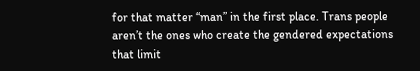for that matter “man” in the first place. Trans people aren’t the ones who create the gendered expectations that limit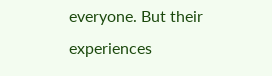everyone. But their experiences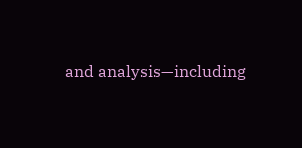and analysis—including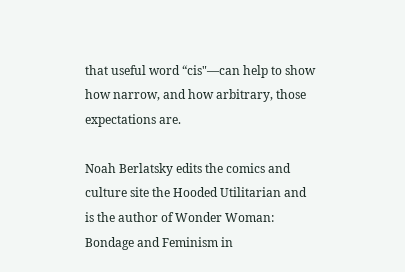that useful word “cis"—can help to show how narrow, and how arbitrary, those expectations are.

Noah Berlatsky edits the comics and culture site the Hooded Utilitarian and is the author of Wonder Woman: Bondage and Feminism in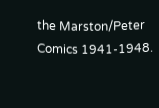the Marston/Peter Comics 1941-1948.